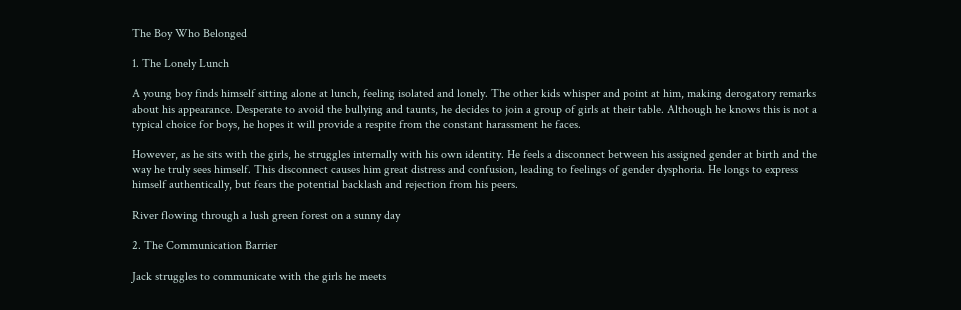The Boy Who Belonged

1. The Lonely Lunch

A young boy finds himself sitting alone at lunch, feeling isolated and lonely. The other kids whisper and point at him, making derogatory remarks about his appearance. Desperate to avoid the bullying and taunts, he decides to join a group of girls at their table. Although he knows this is not a typical choice for boys, he hopes it will provide a respite from the constant harassment he faces.

However, as he sits with the girls, he struggles internally with his own identity. He feels a disconnect between his assigned gender at birth and the way he truly sees himself. This disconnect causes him great distress and confusion, leading to feelings of gender dysphoria. He longs to express himself authentically, but fears the potential backlash and rejection from his peers.

River flowing through a lush green forest on a sunny day

2. The Communication Barrier

Jack struggles to communicate with the girls he meets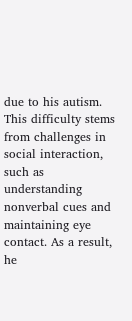due to his autism. This difficulty stems from challenges in social interaction, such as understanding nonverbal cues and maintaining eye contact. As a result, he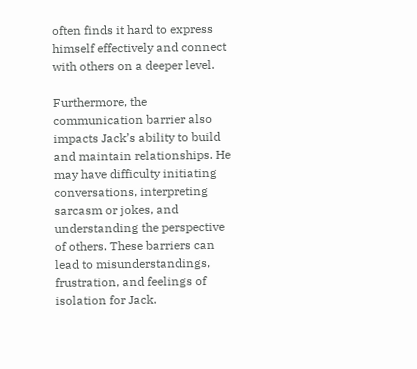often finds it hard to express himself effectively and connect with others on a deeper level.

Furthermore, the communication barrier also impacts Jack’s ability to build and maintain relationships. He may have difficulty initiating conversations, interpreting sarcasm or jokes, and understanding the perspective of others. These barriers can lead to misunderstandings, frustration, and feelings of isolation for Jack.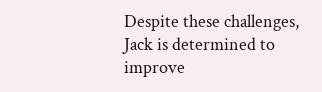Despite these challenges, Jack is determined to improve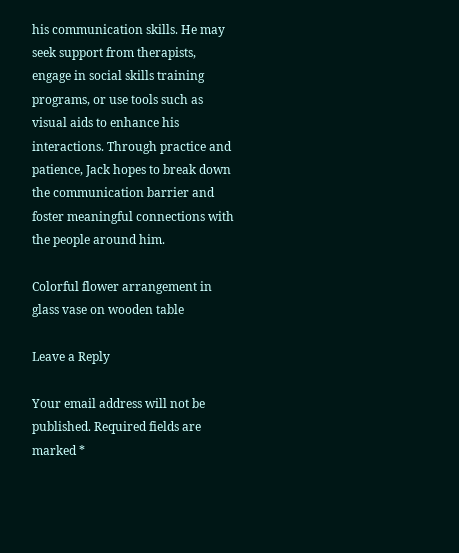his communication skills. He may seek support from therapists, engage in social skills training programs, or use tools such as visual aids to enhance his interactions. Through practice and patience, Jack hopes to break down the communication barrier and foster meaningful connections with the people around him.

Colorful flower arrangement in glass vase on wooden table

Leave a Reply

Your email address will not be published. Required fields are marked *